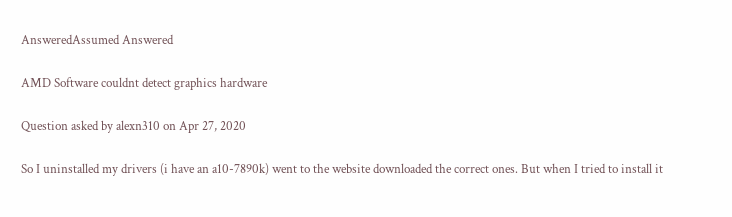AnsweredAssumed Answered

AMD Software couldnt detect graphics hardware

Question asked by alexn310 on Apr 27, 2020

So I uninstalled my drivers (i have an a10-7890k) went to the website downloaded the correct ones. But when I tried to install it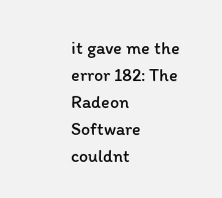it gave me the error 182: The Radeon Software couldnt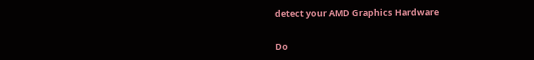detect your AMD Graphics Hardware


Do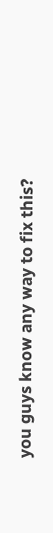you guys know any way to fix this?